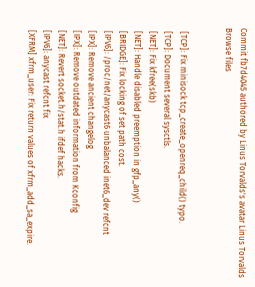Commit fb7d4045 authored by Linus Torvalds's avatar Linus Torvalds
Browse files


  [TCP]: Fix minisock tcp_create_openreq_child() typo.
  [TCP]: Document several sysctls.
  [NET]: Fix kfree(skb)
  [NET]: Handle disabled preemption in gfp_any()
  [BRIDGE]: Fix locking of set path cost.
  [IPV6]: /proc/net/anycast6 unbalanced inet6_dev refcnt
  [IPX]: Remove ancient changelog
  [IPX]: Remove outdated information from Kconfig
  [NET]: Revert socket.h/stat.h ifdef hacks.
  [IPV6]: anycast refcnt fix
  [XFRM] xfrm_user: Fix return values of xfrm_add_sa_expire.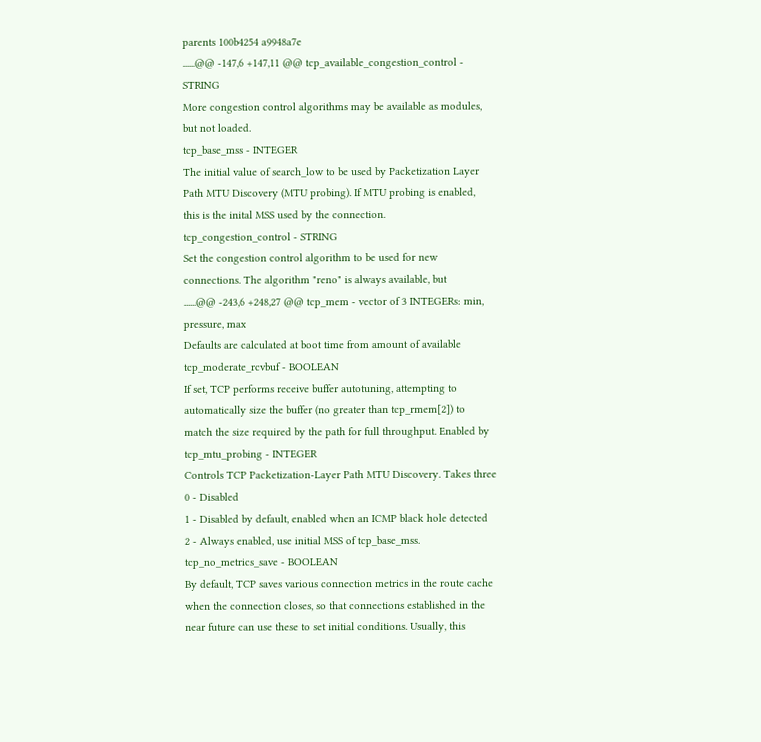parents 100b4254 a9948a7e
......@@ -147,6 +147,11 @@ tcp_available_congestion_control - STRING
More congestion control algorithms may be available as modules,
but not loaded.
tcp_base_mss - INTEGER
The initial value of search_low to be used by Packetization Layer
Path MTU Discovery (MTU probing). If MTU probing is enabled,
this is the inital MSS used by the connection.
tcp_congestion_control - STRING
Set the congestion control algorithm to be used for new
connections. The algorithm "reno" is always available, but
......@@ -243,6 +248,27 @@ tcp_mem - vector of 3 INTEGERs: min, pressure, max
Defaults are calculated at boot time from amount of available
tcp_moderate_rcvbuf - BOOLEAN
If set, TCP performs receive buffer autotuning, attempting to
automatically size the buffer (no greater than tcp_rmem[2]) to
match the size required by the path for full throughput. Enabled by
tcp_mtu_probing - INTEGER
Controls TCP Packetization-Layer Path MTU Discovery. Takes three
0 - Disabled
1 - Disabled by default, enabled when an ICMP black hole detected
2 - Always enabled, use initial MSS of tcp_base_mss.
tcp_no_metrics_save - BOOLEAN
By default, TCP saves various connection metrics in the route cache
when the connection closes, so that connections established in the
near future can use these to set initial conditions. Usually, this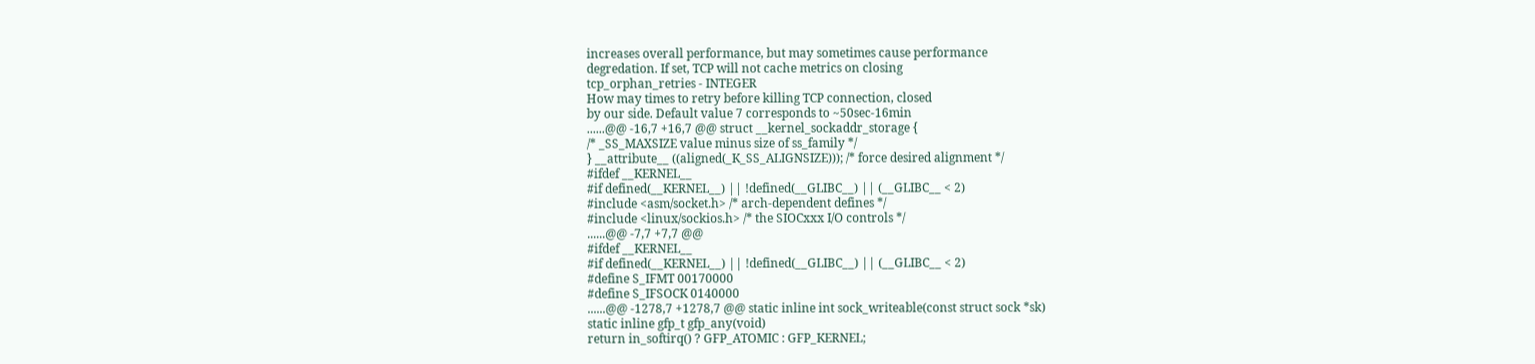increases overall performance, but may sometimes cause performance
degredation. If set, TCP will not cache metrics on closing
tcp_orphan_retries - INTEGER
How may times to retry before killing TCP connection, closed
by our side. Default value 7 corresponds to ~50sec-16min
......@@ -16,7 +16,7 @@ struct __kernel_sockaddr_storage {
/* _SS_MAXSIZE value minus size of ss_family */
} __attribute__ ((aligned(_K_SS_ALIGNSIZE))); /* force desired alignment */
#ifdef __KERNEL__
#if defined(__KERNEL__) || !defined(__GLIBC__) || (__GLIBC__ < 2)
#include <asm/socket.h> /* arch-dependent defines */
#include <linux/sockios.h> /* the SIOCxxx I/O controls */
......@@ -7,7 +7,7 @@
#ifdef __KERNEL__
#if defined(__KERNEL__) || !defined(__GLIBC__) || (__GLIBC__ < 2)
#define S_IFMT 00170000
#define S_IFSOCK 0140000
......@@ -1278,7 +1278,7 @@ static inline int sock_writeable(const struct sock *sk)
static inline gfp_t gfp_any(void)
return in_softirq() ? GFP_ATOMIC : GFP_KERNEL;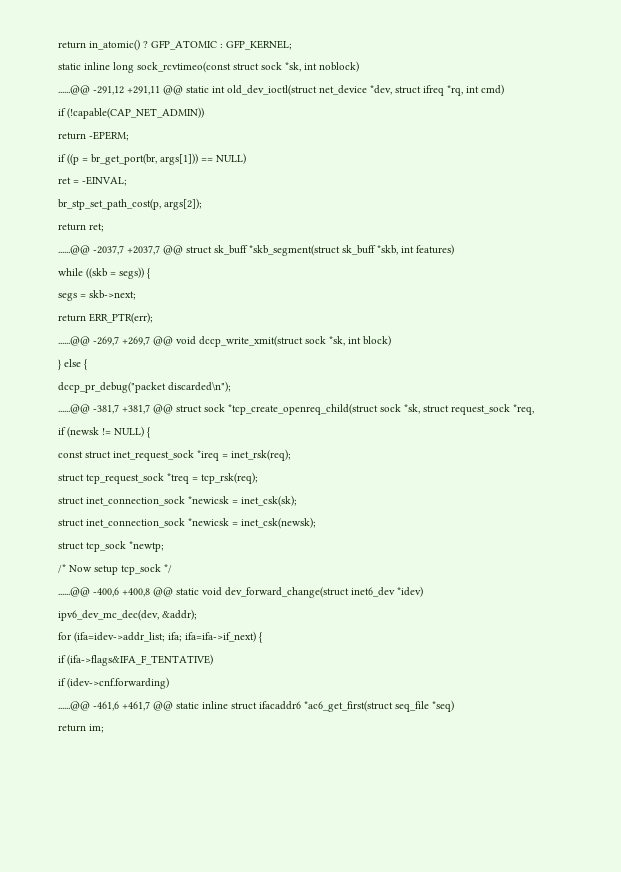return in_atomic() ? GFP_ATOMIC : GFP_KERNEL;
static inline long sock_rcvtimeo(const struct sock *sk, int noblock)
......@@ -291,12 +291,11 @@ static int old_dev_ioctl(struct net_device *dev, struct ifreq *rq, int cmd)
if (!capable(CAP_NET_ADMIN))
return -EPERM;
if ((p = br_get_port(br, args[1])) == NULL)
ret = -EINVAL;
br_stp_set_path_cost(p, args[2]);
return ret;
......@@ -2037,7 +2037,7 @@ struct sk_buff *skb_segment(struct sk_buff *skb, int features)
while ((skb = segs)) {
segs = skb->next;
return ERR_PTR(err);
......@@ -269,7 +269,7 @@ void dccp_write_xmit(struct sock *sk, int block)
} else {
dccp_pr_debug("packet discarded\n");
......@@ -381,7 +381,7 @@ struct sock *tcp_create_openreq_child(struct sock *sk, struct request_sock *req,
if (newsk != NULL) {
const struct inet_request_sock *ireq = inet_rsk(req);
struct tcp_request_sock *treq = tcp_rsk(req);
struct inet_connection_sock *newicsk = inet_csk(sk);
struct inet_connection_sock *newicsk = inet_csk(newsk);
struct tcp_sock *newtp;
/* Now setup tcp_sock */
......@@ -400,6 +400,8 @@ static void dev_forward_change(struct inet6_dev *idev)
ipv6_dev_mc_dec(dev, &addr);
for (ifa=idev->addr_list; ifa; ifa=ifa->if_next) {
if (ifa->flags&IFA_F_TENTATIVE)
if (idev->cnf.forwarding)
......@@ -461,6 +461,7 @@ static inline struct ifacaddr6 *ac6_get_first(struct seq_file *seq)
return im;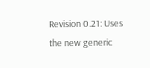Revision 0.21: Uses the new generic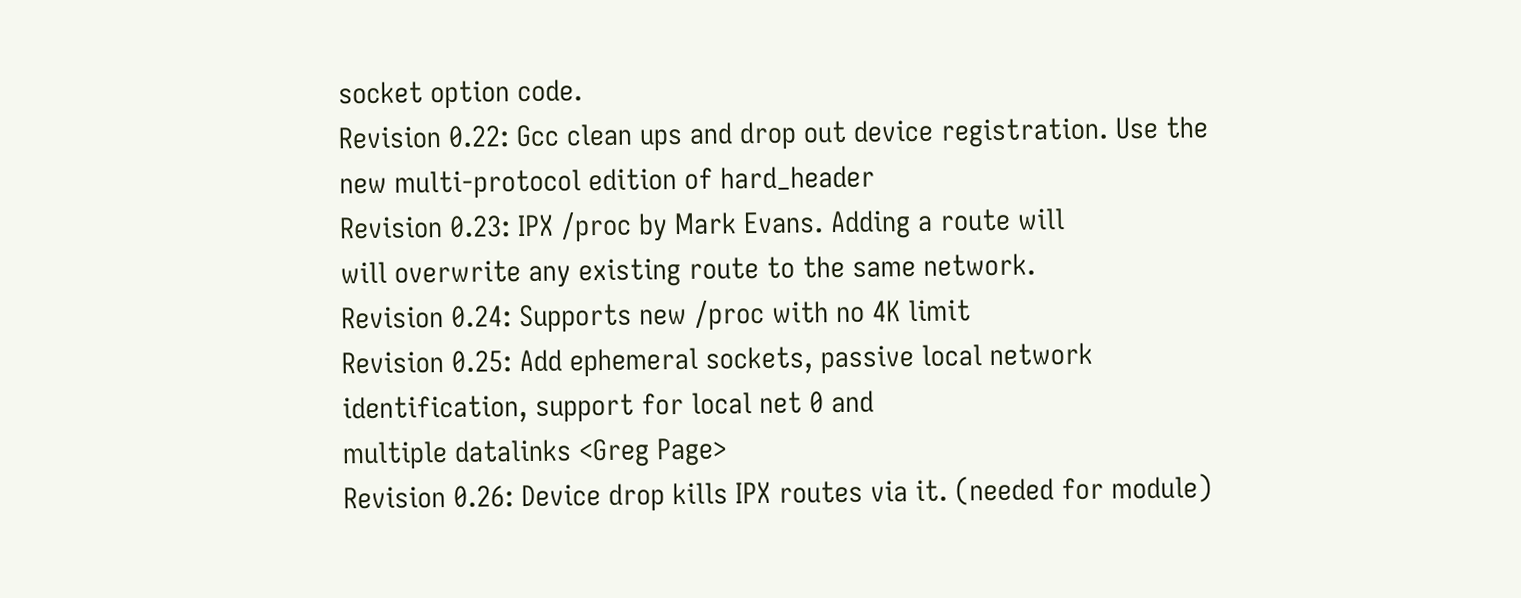socket option code.
Revision 0.22: Gcc clean ups and drop out device registration. Use the
new multi-protocol edition of hard_header
Revision 0.23: IPX /proc by Mark Evans. Adding a route will
will overwrite any existing route to the same network.
Revision 0.24: Supports new /proc with no 4K limit
Revision 0.25: Add ephemeral sockets, passive local network
identification, support for local net 0 and
multiple datalinks <Greg Page>
Revision 0.26: Device drop kills IPX routes via it. (needed for module)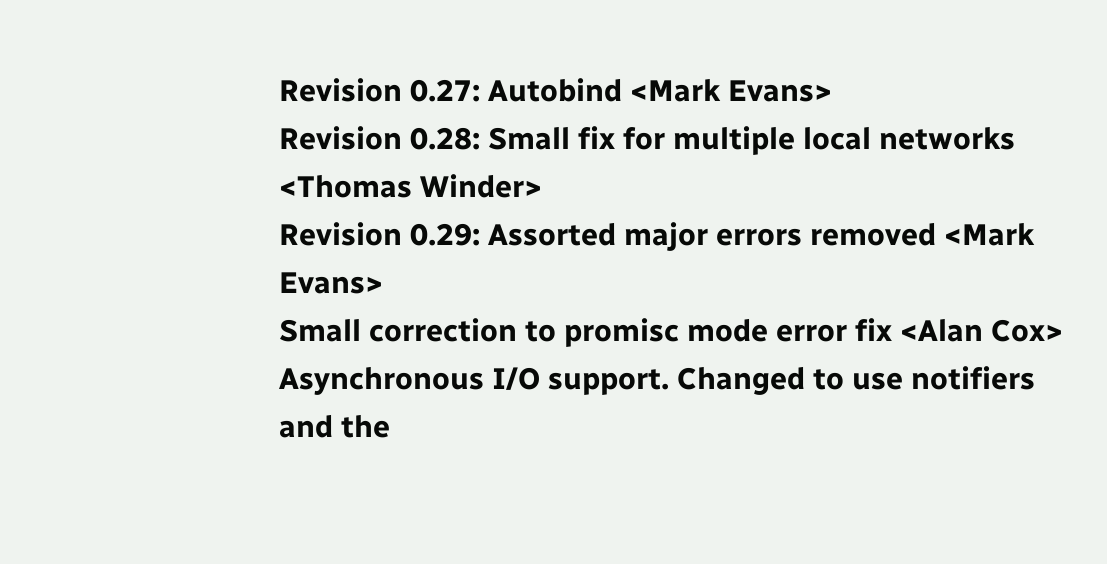Revision 0.27: Autobind <Mark Evans>
Revision 0.28: Small fix for multiple local networks <Thomas Winder>
Revision 0.29: Assorted major errors removed <Mark Evans>
Small correction to promisc mode error fix <Alan Cox>
Asynchronous I/O support. Changed to use notifiers
and the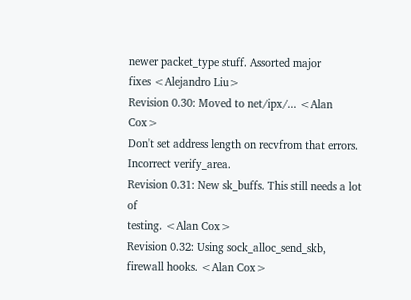newer packet_type stuff. Assorted major
fixes <Alejandro Liu>
Revision 0.30: Moved to net/ipx/... <Alan Cox>
Don't set address length on recvfrom that errors.
Incorrect verify_area.
Revision 0.31: New sk_buffs. This still needs a lot of
testing. <Alan Cox>
Revision 0.32: Using sock_alloc_send_skb, firewall hooks. <Alan Cox>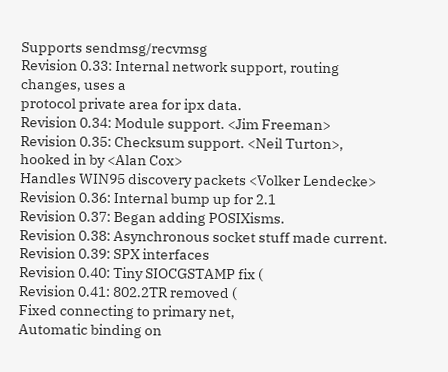Supports sendmsg/recvmsg
Revision 0.33: Internal network support, routing changes, uses a
protocol private area for ipx data.
Revision 0.34: Module support. <Jim Freeman>
Revision 0.35: Checksum support. <Neil Turton>, hooked in by <Alan Cox>
Handles WIN95 discovery packets <Volker Lendecke>
Revision 0.36: Internal bump up for 2.1
Revision 0.37: Began adding POSIXisms.
Revision 0.38: Asynchronous socket stuff made current.
Revision 0.39: SPX interfaces
Revision 0.40: Tiny SIOCGSTAMP fix (
Revision 0.41: 802.2TR removed (
Fixed connecting to primary net,
Automatic binding on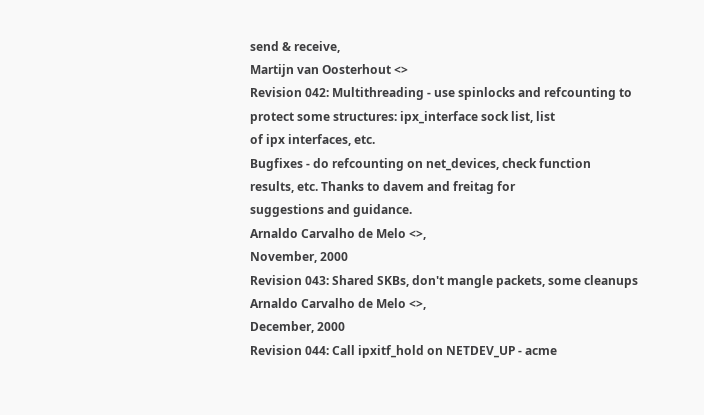send & receive,
Martijn van Oosterhout <>
Revision 042: Multithreading - use spinlocks and refcounting to
protect some structures: ipx_interface sock list, list
of ipx interfaces, etc.
Bugfixes - do refcounting on net_devices, check function
results, etc. Thanks to davem and freitag for
suggestions and guidance.
Arnaldo Carvalho de Melo <>,
November, 2000
Revision 043: Shared SKBs, don't mangle packets, some cleanups
Arnaldo Carvalho de Melo <>,
December, 2000
Revision 044: Call ipxitf_hold on NETDEV_UP - acme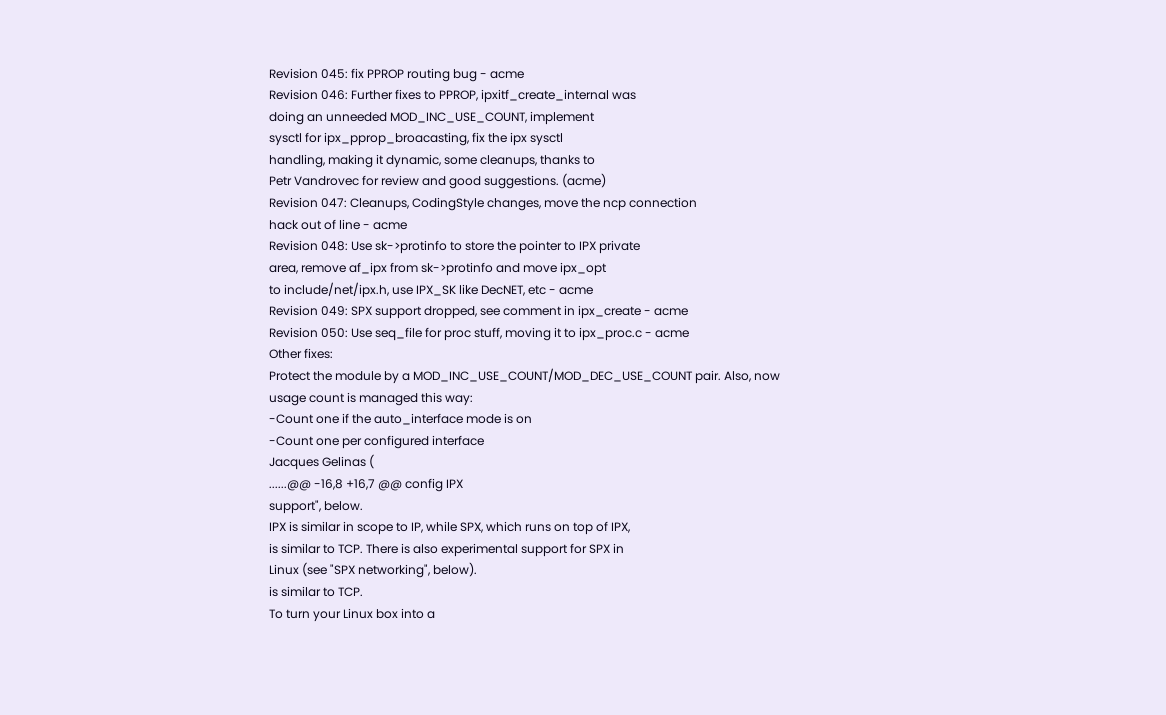Revision 045: fix PPROP routing bug - acme
Revision 046: Further fixes to PPROP, ipxitf_create_internal was
doing an unneeded MOD_INC_USE_COUNT, implement
sysctl for ipx_pprop_broacasting, fix the ipx sysctl
handling, making it dynamic, some cleanups, thanks to
Petr Vandrovec for review and good suggestions. (acme)
Revision 047: Cleanups, CodingStyle changes, move the ncp connection
hack out of line - acme
Revision 048: Use sk->protinfo to store the pointer to IPX private
area, remove af_ipx from sk->protinfo and move ipx_opt
to include/net/ipx.h, use IPX_SK like DecNET, etc - acme
Revision 049: SPX support dropped, see comment in ipx_create - acme
Revision 050: Use seq_file for proc stuff, moving it to ipx_proc.c - acme
Other fixes:
Protect the module by a MOD_INC_USE_COUNT/MOD_DEC_USE_COUNT pair. Also, now
usage count is managed this way:
-Count one if the auto_interface mode is on
-Count one per configured interface
Jacques Gelinas (
......@@ -16,8 +16,7 @@ config IPX
support", below.
IPX is similar in scope to IP, while SPX, which runs on top of IPX,
is similar to TCP. There is also experimental support for SPX in
Linux (see "SPX networking", below).
is similar to TCP.
To turn your Linux box into a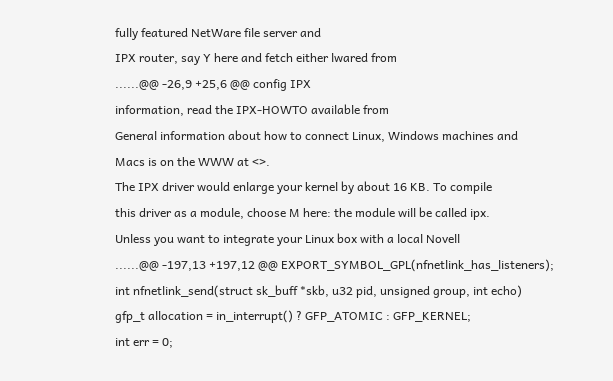fully featured NetWare file server and
IPX router, say Y here and fetch either lwared from
......@@ -26,9 +25,6 @@ config IPX
information, read the IPX-HOWTO available from
General information about how to connect Linux, Windows machines and
Macs is on the WWW at <>.
The IPX driver would enlarge your kernel by about 16 KB. To compile
this driver as a module, choose M here: the module will be called ipx.
Unless you want to integrate your Linux box with a local Novell
......@@ -197,13 +197,12 @@ EXPORT_SYMBOL_GPL(nfnetlink_has_listeners);
int nfnetlink_send(struct sk_buff *skb, u32 pid, unsigned group, int echo)
gfp_t allocation = in_interrupt() ? GFP_ATOMIC : GFP_KERNEL;
int err = 0;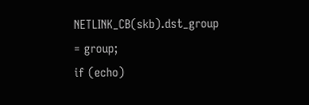NETLINK_CB(skb).dst_group = group;
if (echo)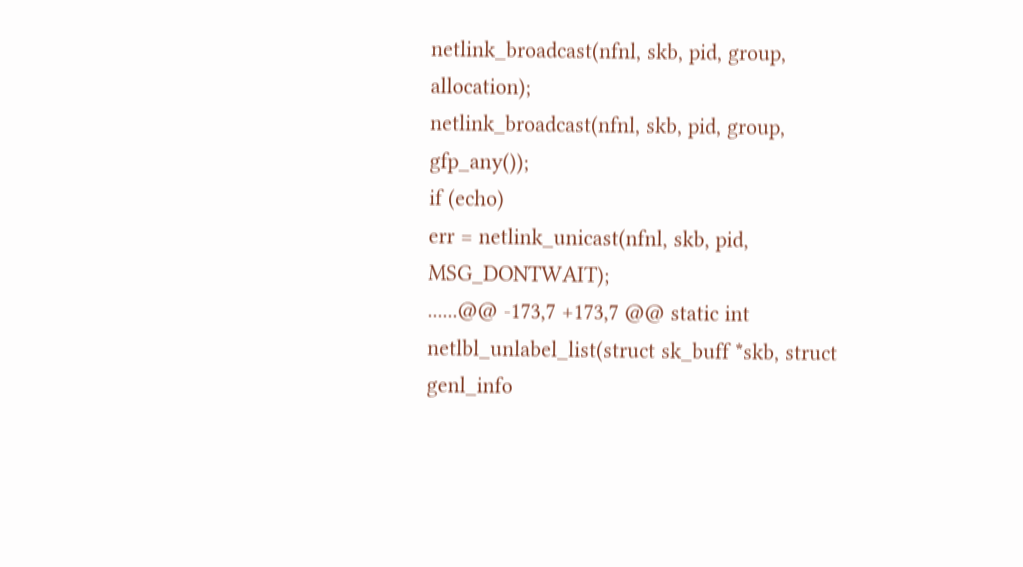netlink_broadcast(nfnl, skb, pid, group, allocation);
netlink_broadcast(nfnl, skb, pid, group, gfp_any());
if (echo)
err = netlink_unicast(nfnl, skb, pid, MSG_DONTWAIT);
......@@ -173,7 +173,7 @@ static int netlbl_unlabel_list(struct sk_buff *skb, struct genl_info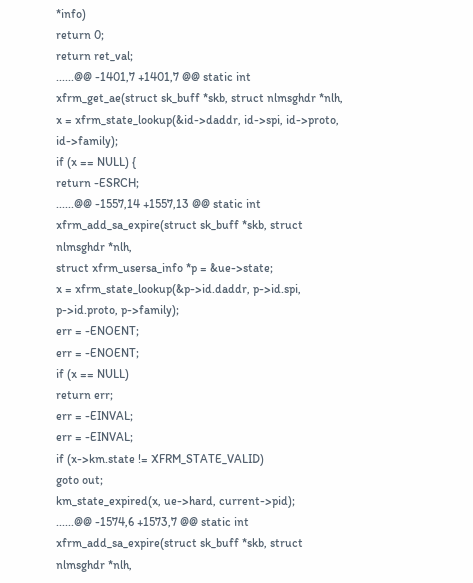*info)
return 0;
return ret_val;
......@@ -1401,7 +1401,7 @@ static int xfrm_get_ae(struct sk_buff *skb, struct nlmsghdr *nlh,
x = xfrm_state_lookup(&id->daddr, id->spi, id->proto, id->family);
if (x == NULL) {
return -ESRCH;
......@@ -1557,14 +1557,13 @@ static int xfrm_add_sa_expire(struct sk_buff *skb, struct nlmsghdr *nlh,
struct xfrm_usersa_info *p = &ue->state;
x = xfrm_state_lookup(&p->id.daddr, p->id.spi, p->id.proto, p->family);
err = -ENOENT;
err = -ENOENT;
if (x == NULL)
return err;
err = -EINVAL;
err = -EINVAL;
if (x->km.state != XFRM_STATE_VALID)
goto out;
km_state_expired(x, ue->hard, current->pid);
......@@ -1574,6 +1573,7 @@ static int xfrm_add_sa_expire(struct sk_buff *skb, struct nlmsghdr *nlh,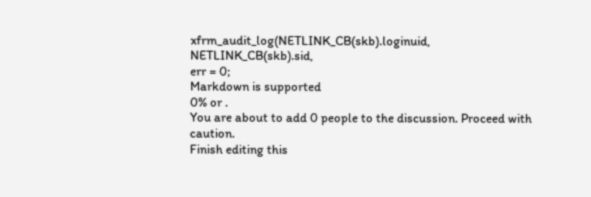xfrm_audit_log(NETLINK_CB(skb).loginuid, NETLINK_CB(skb).sid,
err = 0;
Markdown is supported
0% or .
You are about to add 0 people to the discussion. Proceed with caution.
Finish editing this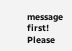message first!
Please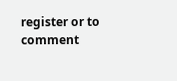register or to comment